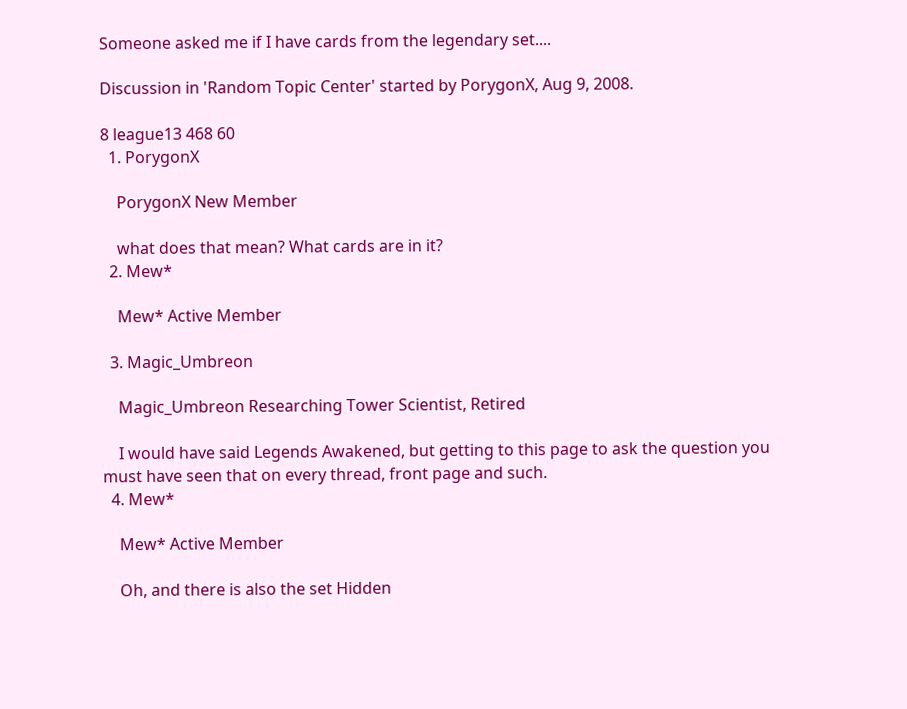Someone asked me if I have cards from the legendary set....

Discussion in 'Random Topic Center' started by PorygonX, Aug 9, 2008.

8 league13 468 60
  1. PorygonX

    PorygonX New Member

    what does that mean? What cards are in it?
  2. Mew*

    Mew* Active Member

  3. Magic_Umbreon

    Magic_Umbreon Researching Tower Scientist, Retired

    I would have said Legends Awakened, but getting to this page to ask the question you must have seen that on every thread, front page and such.
  4. Mew*

    Mew* Active Member

    Oh, and there is also the set Hidden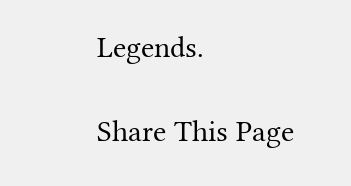Legends.

Share This Page